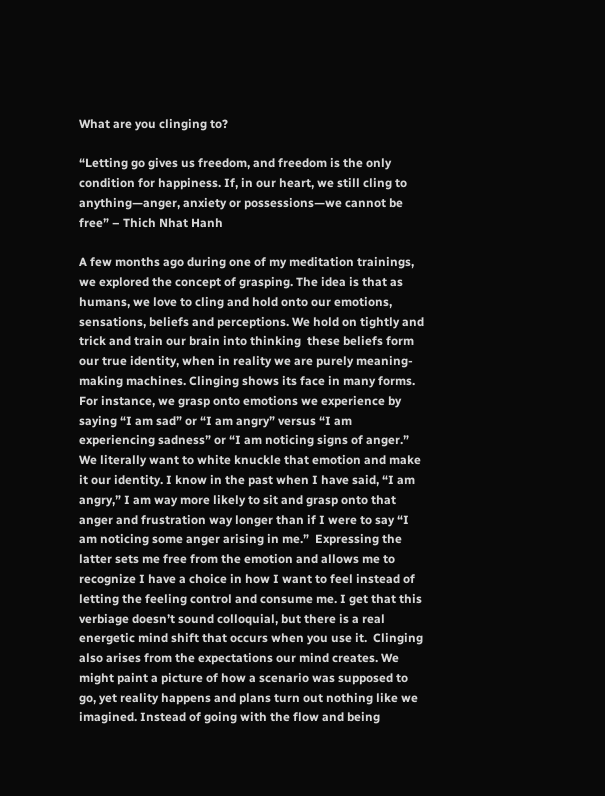What are you clinging to?

“Letting go gives us freedom, and freedom is the only condition for happiness. If, in our heart, we still cling to anything—anger, anxiety or possessions—we cannot be free” – Thich Nhat Hanh

A few months ago during one of my meditation trainings, we explored the concept of grasping. The idea is that as humans, we love to cling and hold onto our emotions, sensations, beliefs and perceptions. We hold on tightly and trick and train our brain into thinking  these beliefs form our true identity, when in reality we are purely meaning-making machines. Clinging shows its face in many forms. For instance, we grasp onto emotions we experience by saying “I am sad” or “I am angry” versus “I am experiencing sadness” or “I am noticing signs of anger.” We literally want to white knuckle that emotion and make it our identity. I know in the past when I have said, “I am angry,” I am way more likely to sit and grasp onto that anger and frustration way longer than if I were to say “I am noticing some anger arising in me.”  Expressing the latter sets me free from the emotion and allows me to recognize I have a choice in how I want to feel instead of letting the feeling control and consume me. I get that this verbiage doesn’t sound colloquial, but there is a real energetic mind shift that occurs when you use it.  Clinging also arises from the expectations our mind creates. We might paint a picture of how a scenario was supposed to go, yet reality happens and plans turn out nothing like we imagined. Instead of going with the flow and being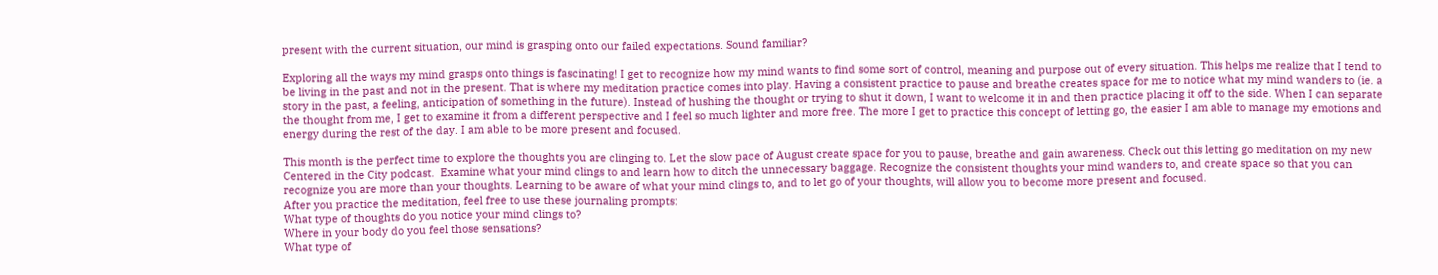present with the current situation, our mind is grasping onto our failed expectations. Sound familiar?

Exploring all the ways my mind grasps onto things is fascinating! I get to recognize how my mind wants to find some sort of control, meaning and purpose out of every situation. This helps me realize that I tend to be living in the past and not in the present. That is where my meditation practice comes into play. Having a consistent practice to pause and breathe creates space for me to notice what my mind wanders to (ie. a story in the past, a feeling, anticipation of something in the future). Instead of hushing the thought or trying to shut it down, I want to welcome it in and then practice placing it off to the side. When I can separate the thought from me, I get to examine it from a different perspective and I feel so much lighter and more free. The more I get to practice this concept of letting go, the easier I am able to manage my emotions and energy during the rest of the day. I am able to be more present and focused.

This month is the perfect time to explore the thoughts you are clinging to. Let the slow pace of August create space for you to pause, breathe and gain awareness. Check out this letting go meditation on my new Centered in the City podcast.  Examine what your mind clings to and learn how to ditch the unnecessary baggage. Recognize the consistent thoughts your mind wanders to, and create space so that you can recognize you are more than your thoughts. Learning to be aware of what your mind clings to, and to let go of your thoughts, will allow you to become more present and focused.
After you practice the meditation, feel free to use these journaling prompts:
What type of thoughts do you notice your mind clings to?
Where in your body do you feel those sensations?
What type of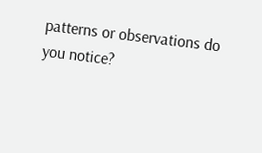patterns or observations do you notice?